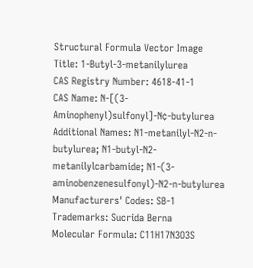Structural Formula Vector Image
Title: 1-Butyl-3-metanilylurea
CAS Registry Number: 4618-41-1
CAS Name: N-[(3-Aminophenyl)sulfonyl]-N¢-butylurea
Additional Names: N1-metanilyl-N2-n-butylurea; N1-butyl-N2-metanilylcarbamide; N1-(3-aminobenzenesulfonyl)-N2-n-butylurea
Manufacturers' Codes: SB-1
Trademarks: Sucrida Berna
Molecular Formula: C11H17N3O3S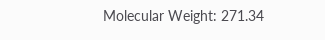Molecular Weight: 271.34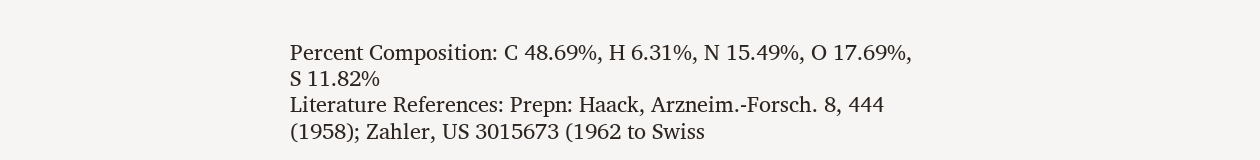Percent Composition: C 48.69%, H 6.31%, N 15.49%, O 17.69%, S 11.82%
Literature References: Prepn: Haack, Arzneim.-Forsch. 8, 444 (1958); Zahler, US 3015673 (1962 to Swiss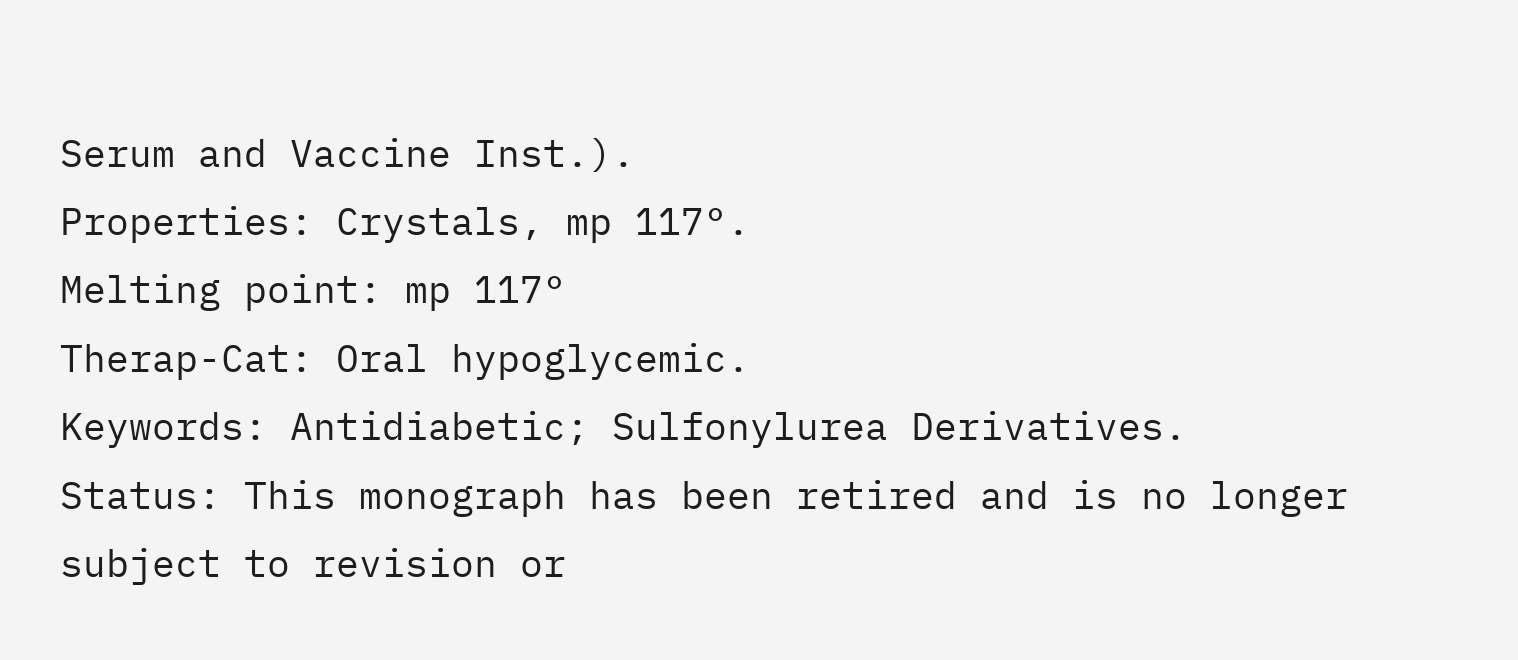Serum and Vaccine Inst.).
Properties: Crystals, mp 117°.
Melting point: mp 117°
Therap-Cat: Oral hypoglycemic.
Keywords: Antidiabetic; Sulfonylurea Derivatives.
Status: This monograph has been retired and is no longer subject to revision or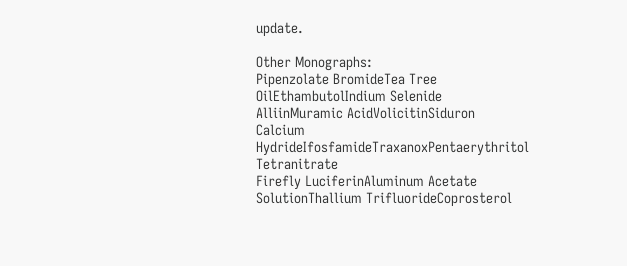update.

Other Monographs:
Pipenzolate BromideTea Tree OilEthambutolIndium Selenide
AlliinMuramic AcidVolicitinSiduron
Calcium HydrideIfosfamideTraxanoxPentaerythritol Tetranitrate
Firefly LuciferinAluminum Acetate SolutionThallium TrifluorideCoprosterol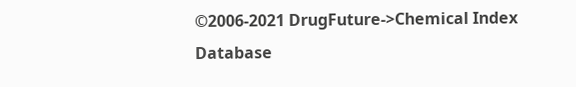©2006-2021 DrugFuture->Chemical Index Database